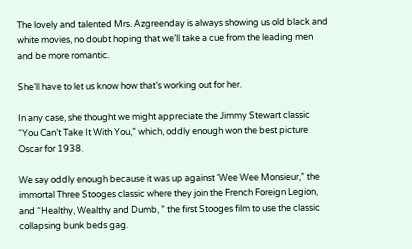The lovely and talented Mrs. Azgreenday is always showing us old black and white movies, no doubt hoping that we’ll take a cue from the leading men and be more romantic.

She’ll have to let us know how that’s working out for her.

In any case, she thought we might appreciate the Jimmy Stewart classic “You Can’t Take It With You,” which, oddly enough won the best picture Oscar for 1938.

We say oddly enough because it was up against ‘Wee Wee Monsieur,” the immortal Three Stooges classic where they join the French Foreign Legion, and “Healthy, Wealthy and Dumb, ” the first Stooges film to use the classic collapsing bunk beds gag.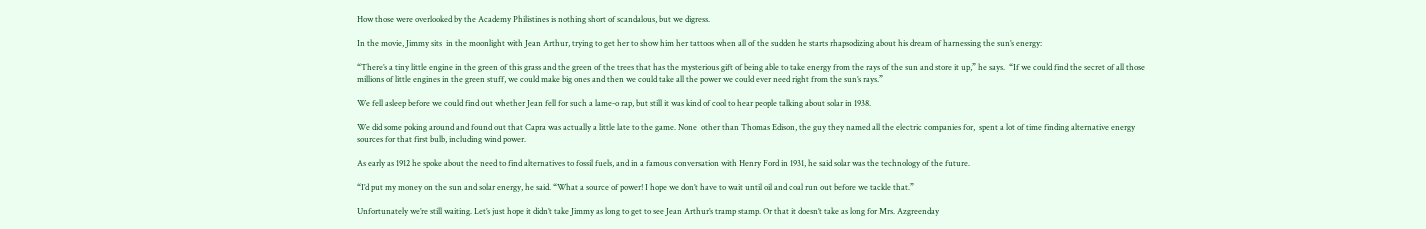How those were overlooked by the Academy Philistines is nothing short of scandalous, but we digress.

In the movie, Jimmy sits  in the moonlight with Jean Arthur, trying to get her to show him her tattoos when all of the sudden he starts rhapsodizing about his dream of harnessing the sun’s energy:

“There’s a tiny little engine in the green of this grass and the green of the trees that has the mysterious gift of being able to take energy from the rays of the sun and store it up,” he says.  “If we could find the secret of all those millions of little engines in the green stuff, we could make big ones and then we could take all the power we could ever need right from the sun’s rays.”

We fell asleep before we could find out whether Jean fell for such a lame-o rap, but still it was kind of cool to hear people talking about solar in 1938.

We did some poking around and found out that Capra was actually a little late to the game. None  other than Thomas Edison, the guy they named all the electric companies for,  spent a lot of time finding alternative energy sources for that first bulb, including wind power.

As early as 1912 he spoke about the need to find alternatives to fossil fuels, and in a famous conversation with Henry Ford in 1931, he said solar was the technology of the future.

“I’d put my money on the sun and solar energy, he said. “What a source of power! I hope we don’t have to wait until oil and coal run out before we tackle that.”

Unfortunately we’re still waiting. Let’s just hope it didn’t take Jimmy as long to get to see Jean Arthur’s tramp stamp. Or that it doesn’t take as long for Mrs. Azgreenday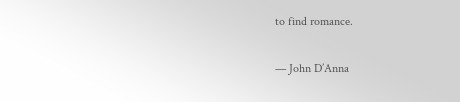to find romance.

— John D’Anna